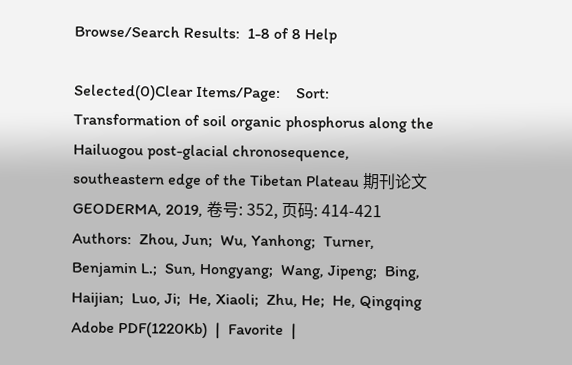Browse/Search Results:  1-8 of 8 Help

Selected(0)Clear Items/Page:    Sort:
Transformation of soil organic phosphorus along the Hailuogou post-glacial chronosequence, southeastern edge of the Tibetan Plateau 期刊论文
GEODERMA, 2019, 卷号: 352, 页码: 414-421
Authors:  Zhou, Jun;  Wu, Yanhong;  Turner, Benjamin L.;  Sun, Hongyang;  Wang, Jipeng;  Bing, Haijian;  Luo, Ji;  He, Xiaoli;  Zhu, He;  He, Qingqing
Adobe PDF(1220Kb)  |  Favorite  |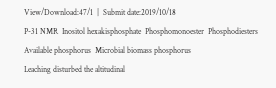View/Download:47/1  |  Submit date:2019/10/18
P-31 NMR  Inositol hexakisphosphate  Phosphomonoester  Phosphodiesters  Available phosphorus  Microbial biomass phosphorus
Leaching disturbed the altitudinal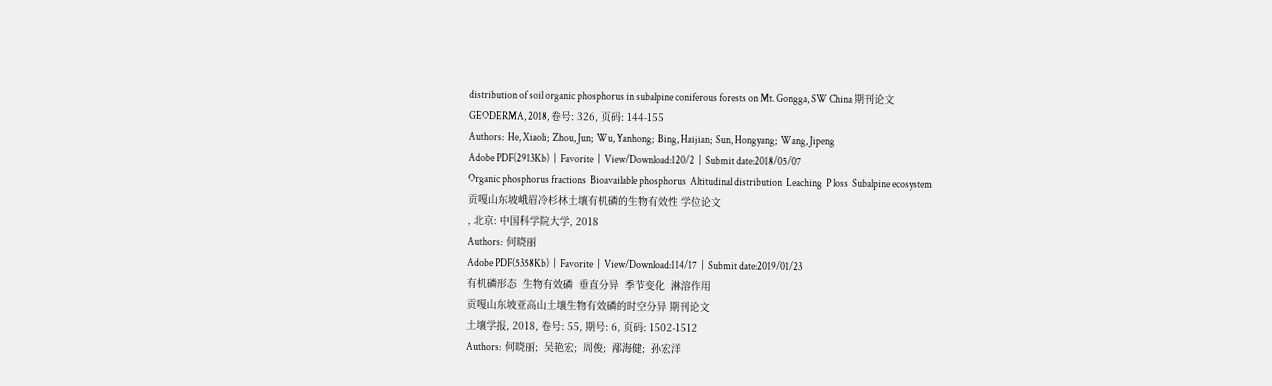distribution of soil organic phosphorus in subalpine coniferous forests on Mt. Gongga, SW China 期刊论文
GEODERMA, 2018, 卷号: 326, 页码: 144-155
Authors:  He, Xiaoli;  Zhou, Jun;  Wu, Yanhong;  Bing, Haijian;  Sun, Hongyang;  Wang, Jipeng
Adobe PDF(2913Kb)  |  Favorite  |  View/Download:120/2  |  Submit date:2018/05/07
Organic phosphorus fractions  Bioavailable phosphorus  Altitudinal distribution  Leaching  P loss  Subalpine ecosystem
贡嘎山东坡峨眉冷杉林土壤有机磷的生物有效性 学位论文
, 北京: 中国科学院大学, 2018
Authors:  何晓丽
Adobe PDF(5358Kb)  |  Favorite  |  View/Download:114/17  |  Submit date:2019/01/23
有机磷形态  生物有效磷  垂直分异  季节变化  淋溶作用
贡嘎山东坡亚高山土壤生物有效磷的时空分异 期刊论文
土壤学报, 2018, 卷号: 55, 期号: 6, 页码: 1502-1512
Authors:  何晓丽;  吴艳宏;  周俊;  邴海健;  孙宏洋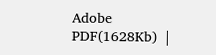Adobe PDF(1628Kb)  |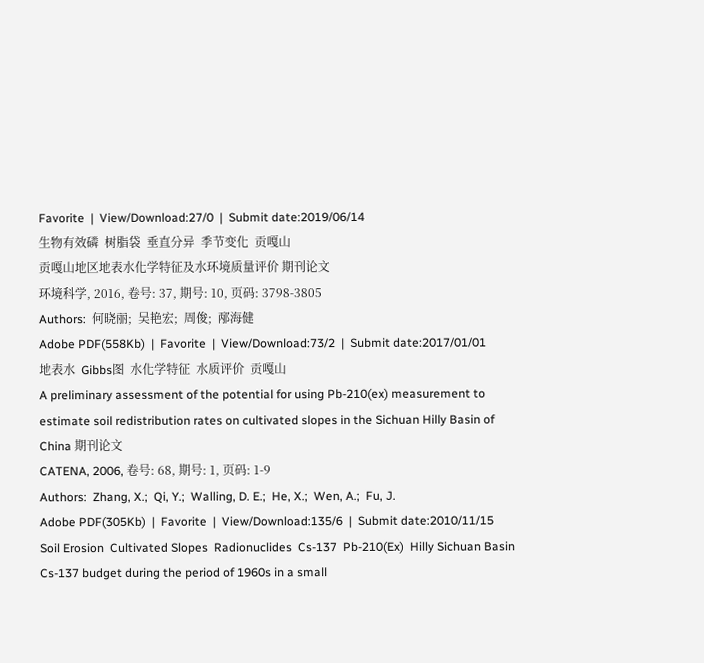Favorite  |  View/Download:27/0  |  Submit date:2019/06/14
生物有效磷  树脂袋  垂直分异  季节变化  贡嘎山
贡嘎山地区地表水化学特征及水环境质量评价 期刊论文
环境科学, 2016, 卷号: 37, 期号: 10, 页码: 3798-3805
Authors:  何晓丽;  吴艳宏;  周俊;  邴海健
Adobe PDF(558Kb)  |  Favorite  |  View/Download:73/2  |  Submit date:2017/01/01
地表水  Gibbs图  水化学特征  水质评价  贡嘎山
A preliminary assessment of the potential for using Pb-210(ex) measurement to estimate soil redistribution rates on cultivated slopes in the Sichuan Hilly Basin of China 期刊论文
CATENA, 2006, 卷号: 68, 期号: 1, 页码: 1-9
Authors:  Zhang, X.;  Qi, Y.;  Walling, D. E.;  He, X.;  Wen, A.;  Fu, J.
Adobe PDF(305Kb)  |  Favorite  |  View/Download:135/6  |  Submit date:2010/11/15
Soil Erosion  Cultivated Slopes  Radionuclides  Cs-137  Pb-210(Ex)  Hilly Sichuan Basin
Cs-137 budget during the period of 1960s in a small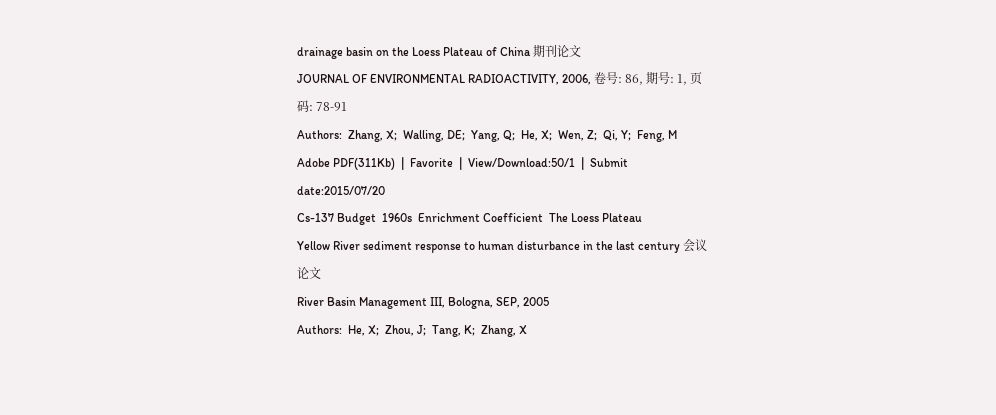drainage basin on the Loess Plateau of China 期刊论文
JOURNAL OF ENVIRONMENTAL RADIOACTIVITY, 2006, 卷号: 86, 期号: 1, 页码: 78-91
Authors:  Zhang, X;  Walling, DE;  Yang, Q;  He, X;  Wen, Z;  Qi, Y;  Feng, M
Adobe PDF(311Kb)  |  Favorite  |  View/Download:50/1  |  Submit date:2015/07/20
Cs-137 Budget  1960s  Enrichment Coefficient  The Loess Plateau
Yellow River sediment response to human disturbance in the last century 会议论文
River Basin Management III, Bologna, SEP, 2005
Authors:  He, X;  Zhou, J;  Tang, K;  Zhang, X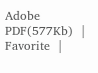Adobe PDF(577Kb)  |  Favorite  |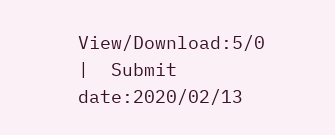View/Download:5/0  |  Submit date:2020/02/13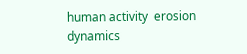human activity  erosion dynamics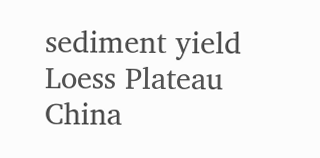sediment yield  Loess Plateau  China